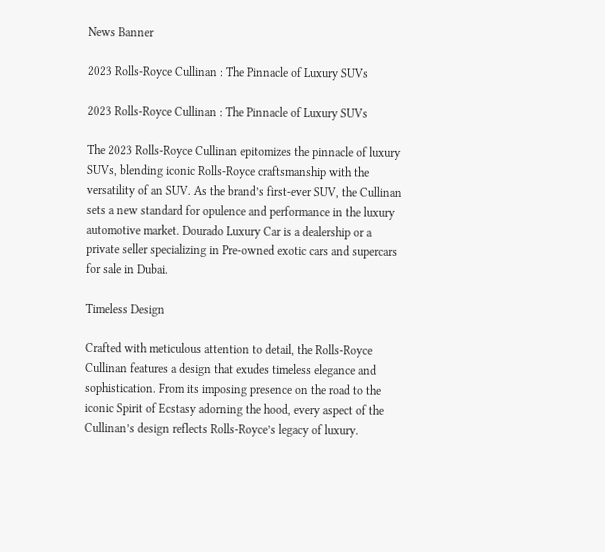News Banner

2023 Rolls-Royce Cullinan : The Pinnacle of Luxury SUVs

2023 Rolls-Royce Cullinan : The Pinnacle of Luxury SUVs

The 2023 Rolls-Royce Cullinan epitomizes the pinnacle of luxury SUVs, blending iconic Rolls-Royce craftsmanship with the versatility of an SUV. As the brand’s first-ever SUV, the Cullinan sets a new standard for opulence and performance in the luxury automotive market. Dourado Luxury Car is a dealership or a private seller specializing in Pre-owned exotic cars and supercars for sale in Dubai.

Timeless Design

Crafted with meticulous attention to detail, the Rolls-Royce Cullinan features a design that exudes timeless elegance and sophistication. From its imposing presence on the road to the iconic Spirit of Ecstasy adorning the hood, every aspect of the Cullinan’s design reflects Rolls-Royce’s legacy of luxury.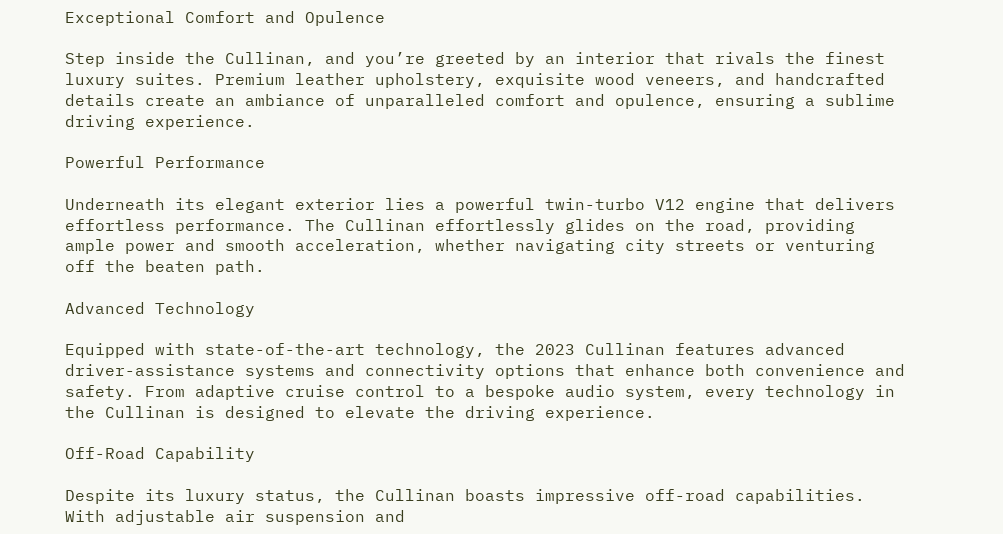Exceptional Comfort and Opulence

Step inside the Cullinan, and you’re greeted by an interior that rivals the finest luxury suites. Premium leather upholstery, exquisite wood veneers, and handcrafted details create an ambiance of unparalleled comfort and opulence, ensuring a sublime driving experience.

Powerful Performance

Underneath its elegant exterior lies a powerful twin-turbo V12 engine that delivers effortless performance. The Cullinan effortlessly glides on the road, providing ample power and smooth acceleration, whether navigating city streets or venturing off the beaten path.

Advanced Technology

Equipped with state-of-the-art technology, the 2023 Cullinan features advanced driver-assistance systems and connectivity options that enhance both convenience and safety. From adaptive cruise control to a bespoke audio system, every technology in the Cullinan is designed to elevate the driving experience.

Off-Road Capability

Despite its luxury status, the Cullinan boasts impressive off-road capabilities. With adjustable air suspension and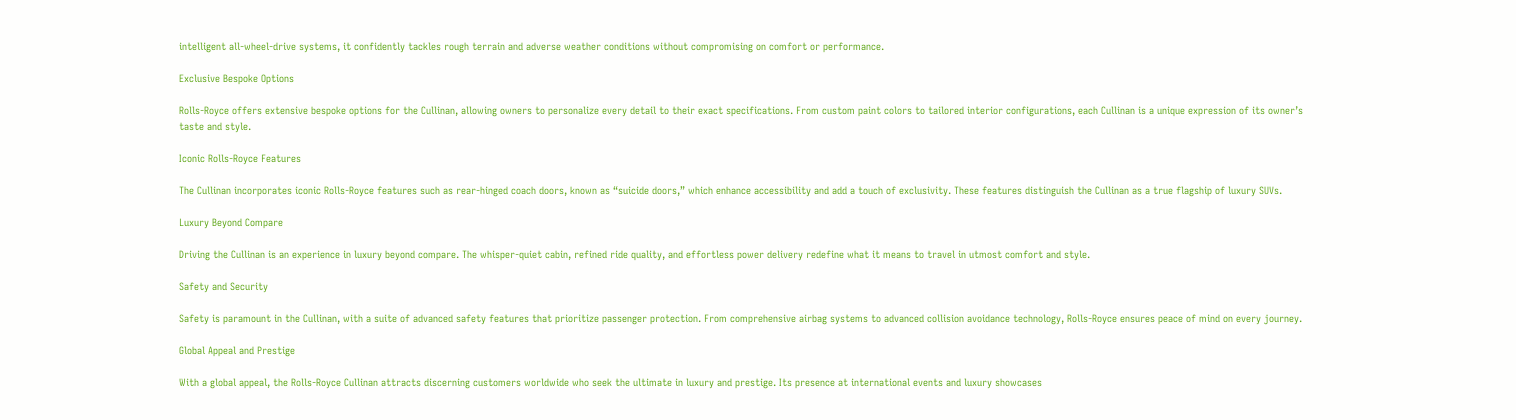intelligent all-wheel-drive systems, it confidently tackles rough terrain and adverse weather conditions without compromising on comfort or performance.

Exclusive Bespoke Options

Rolls-Royce offers extensive bespoke options for the Cullinan, allowing owners to personalize every detail to their exact specifications. From custom paint colors to tailored interior configurations, each Cullinan is a unique expression of its owner’s taste and style.

Iconic Rolls-Royce Features

The Cullinan incorporates iconic Rolls-Royce features such as rear-hinged coach doors, known as “suicide doors,” which enhance accessibility and add a touch of exclusivity. These features distinguish the Cullinan as a true flagship of luxury SUVs.

Luxury Beyond Compare

Driving the Cullinan is an experience in luxury beyond compare. The whisper-quiet cabin, refined ride quality, and effortless power delivery redefine what it means to travel in utmost comfort and style.

Safety and Security

Safety is paramount in the Cullinan, with a suite of advanced safety features that prioritize passenger protection. From comprehensive airbag systems to advanced collision avoidance technology, Rolls-Royce ensures peace of mind on every journey.

Global Appeal and Prestige

With a global appeal, the Rolls-Royce Cullinan attracts discerning customers worldwide who seek the ultimate in luxury and prestige. Its presence at international events and luxury showcases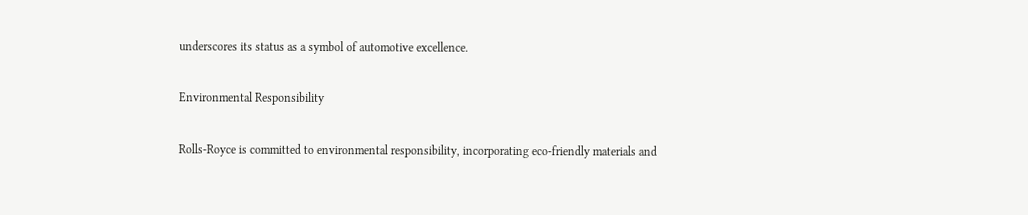underscores its status as a symbol of automotive excellence.

Environmental Responsibility

Rolls-Royce is committed to environmental responsibility, incorporating eco-friendly materials and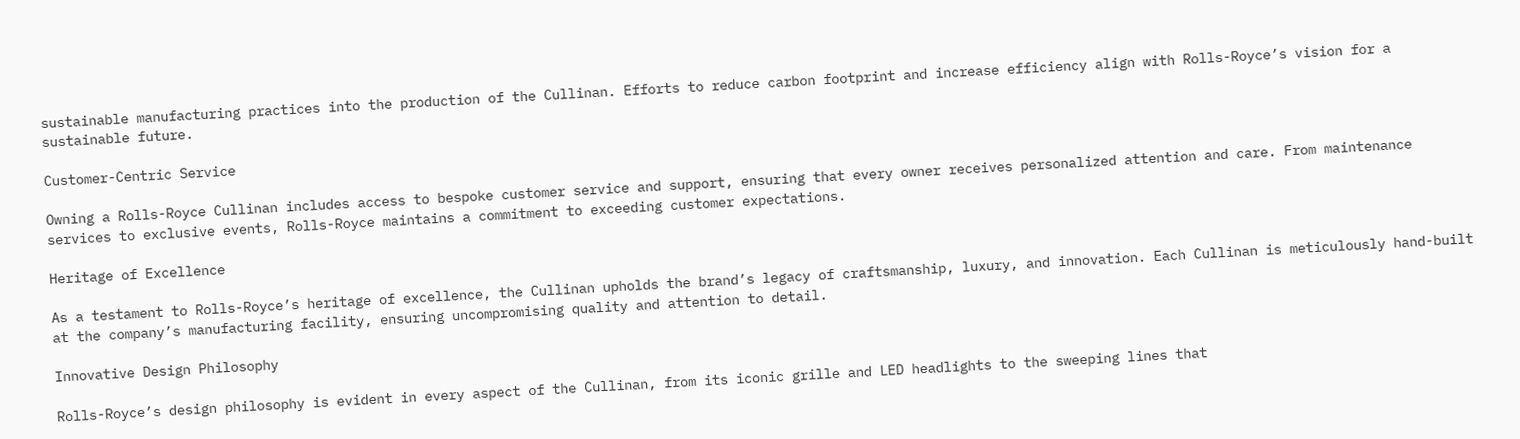sustainable manufacturing practices into the production of the Cullinan. Efforts to reduce carbon footprint and increase efficiency align with Rolls-Royce’s vision for a sustainable future.

Customer-Centric Service

Owning a Rolls-Royce Cullinan includes access to bespoke customer service and support, ensuring that every owner receives personalized attention and care. From maintenance services to exclusive events, Rolls-Royce maintains a commitment to exceeding customer expectations.

Heritage of Excellence

As a testament to Rolls-Royce’s heritage of excellence, the Cullinan upholds the brand’s legacy of craftsmanship, luxury, and innovation. Each Cullinan is meticulously hand-built at the company’s manufacturing facility, ensuring uncompromising quality and attention to detail.

Innovative Design Philosophy

Rolls-Royce’s design philosophy is evident in every aspect of the Cullinan, from its iconic grille and LED headlights to the sweeping lines that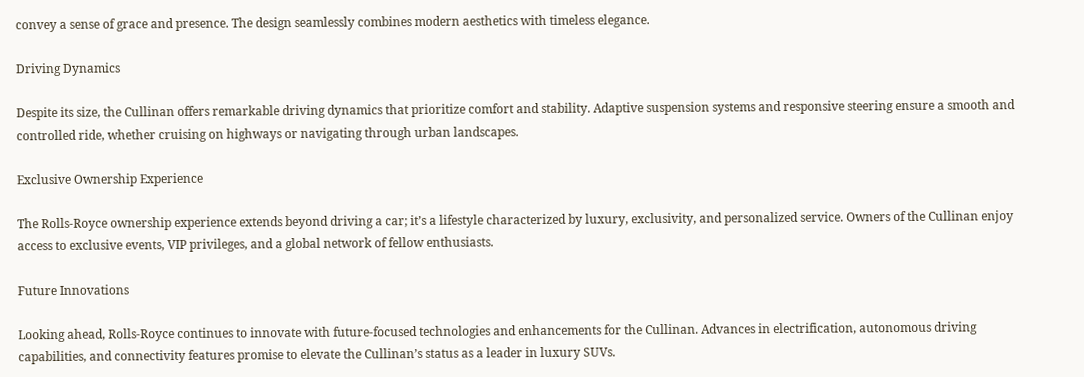convey a sense of grace and presence. The design seamlessly combines modern aesthetics with timeless elegance.

Driving Dynamics

Despite its size, the Cullinan offers remarkable driving dynamics that prioritize comfort and stability. Adaptive suspension systems and responsive steering ensure a smooth and controlled ride, whether cruising on highways or navigating through urban landscapes.

Exclusive Ownership Experience

The Rolls-Royce ownership experience extends beyond driving a car; it’s a lifestyle characterized by luxury, exclusivity, and personalized service. Owners of the Cullinan enjoy access to exclusive events, VIP privileges, and a global network of fellow enthusiasts.

Future Innovations

Looking ahead, Rolls-Royce continues to innovate with future-focused technologies and enhancements for the Cullinan. Advances in electrification, autonomous driving capabilities, and connectivity features promise to elevate the Cullinan’s status as a leader in luxury SUVs.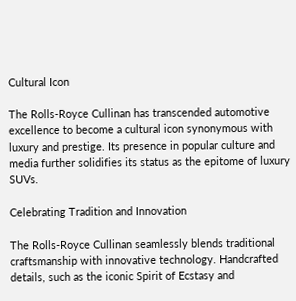Cultural Icon

The Rolls-Royce Cullinan has transcended automotive excellence to become a cultural icon synonymous with luxury and prestige. Its presence in popular culture and media further solidifies its status as the epitome of luxury SUVs.

Celebrating Tradition and Innovation

The Rolls-Royce Cullinan seamlessly blends traditional craftsmanship with innovative technology. Handcrafted details, such as the iconic Spirit of Ecstasy and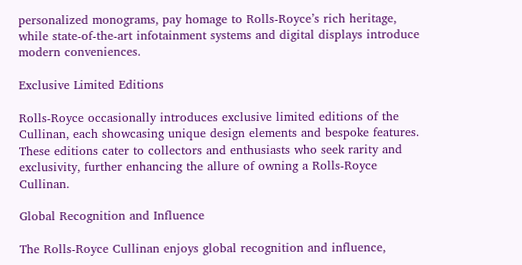personalized monograms, pay homage to Rolls-Royce’s rich heritage, while state-of-the-art infotainment systems and digital displays introduce modern conveniences.

Exclusive Limited Editions

Rolls-Royce occasionally introduces exclusive limited editions of the Cullinan, each showcasing unique design elements and bespoke features. These editions cater to collectors and enthusiasts who seek rarity and exclusivity, further enhancing the allure of owning a Rolls-Royce Cullinan.

Global Recognition and Influence

The Rolls-Royce Cullinan enjoys global recognition and influence,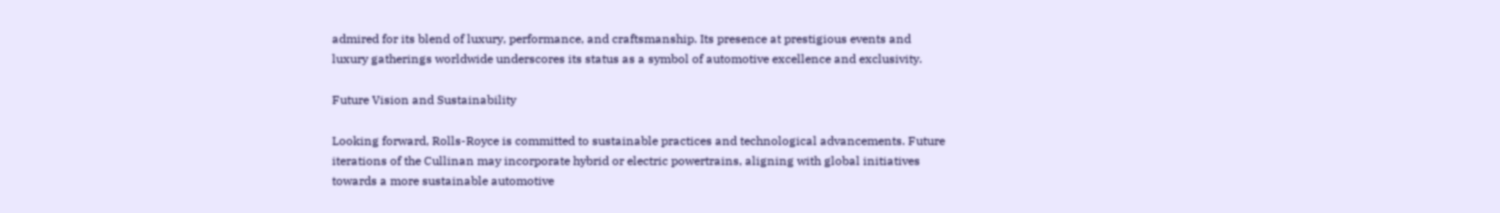admired for its blend of luxury, performance, and craftsmanship. Its presence at prestigious events and luxury gatherings worldwide underscores its status as a symbol of automotive excellence and exclusivity.

Future Vision and Sustainability

Looking forward, Rolls-Royce is committed to sustainable practices and technological advancements. Future iterations of the Cullinan may incorporate hybrid or electric powertrains, aligning with global initiatives towards a more sustainable automotive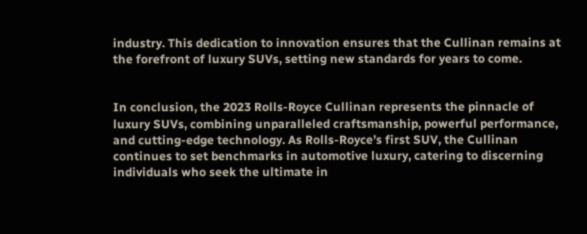industry. This dedication to innovation ensures that the Cullinan remains at the forefront of luxury SUVs, setting new standards for years to come.


In conclusion, the 2023 Rolls-Royce Cullinan represents the pinnacle of luxury SUVs, combining unparalleled craftsmanship, powerful performance, and cutting-edge technology. As Rolls-Royce’s first SUV, the Cullinan continues to set benchmarks in automotive luxury, catering to discerning individuals who seek the ultimate in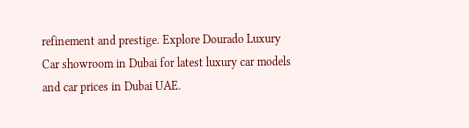refinement and prestige. Explore Dourado Luxury Car showroom in Dubai for latest luxury car models and car prices in Dubai UAE.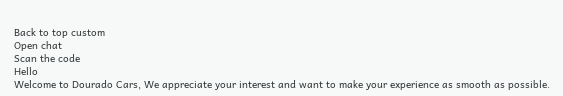Back to top custom
Open chat
Scan the code
Hello
Welcome to Dourado Cars, We appreciate your interest and want to make your experience as smooth as possible.